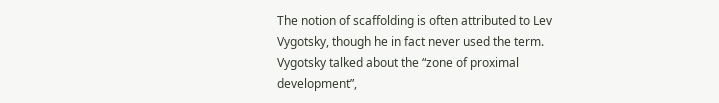The notion of scaffolding is often attributed to Lev Vygotsky, though he in fact never used the term. Vygotsky talked about the “zone of proximal development”,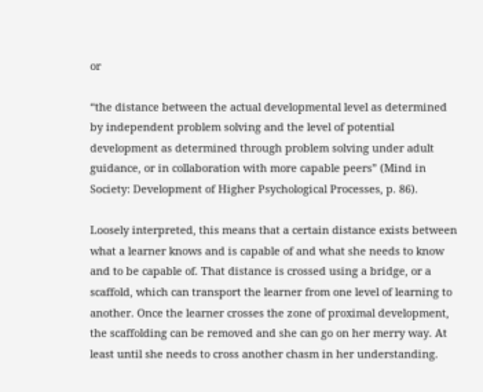or

“the distance between the actual developmental level as determined by independent problem solving and the level of potential development as determined through problem solving under adult guidance, or in collaboration with more capable peers” (Mind in Society: Development of Higher Psychological Processes, p. 86).

Loosely interpreted, this means that a certain distance exists between what a learner knows and is capable of and what she needs to know and to be capable of. That distance is crossed using a bridge, or a scaffold, which can transport the learner from one level of learning to another. Once the learner crosses the zone of proximal development, the scaffolding can be removed and she can go on her merry way. At least until she needs to cross another chasm in her understanding.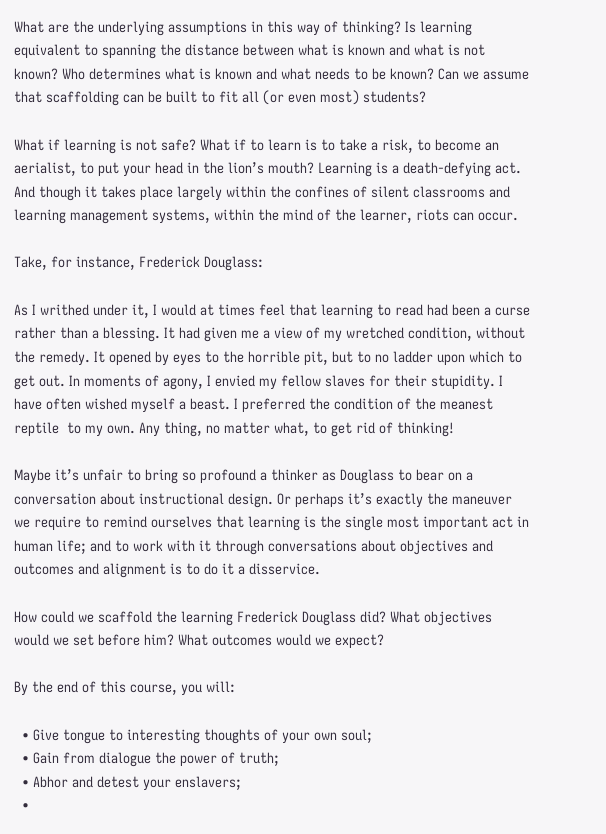What are the underlying assumptions in this way of thinking? Is learning equivalent to spanning the distance between what is known and what is not known? Who determines what is known and what needs to be known? Can we assume that scaffolding can be built to fit all (or even most) students?

What if learning is not safe? What if to learn is to take a risk, to become an aerialist, to put your head in the lion’s mouth? Learning is a death-defying act. And though it takes place largely within the confines of silent classrooms and learning management systems, within the mind of the learner, riots can occur.

Take, for instance, Frederick Douglass:

As I writhed under it, I would at times feel that learning to read had been a curse rather than a blessing. It had given me a view of my wretched condition, without the remedy. It opened by eyes to the horrible pit, but to no ladder upon which to get out. In moments of agony, I envied my fellow slaves for their stupidity. I have often wished myself a beast. I preferred the condition of the meanest reptile  to my own. Any thing, no matter what, to get rid of thinking!

Maybe it’s unfair to bring so profound a thinker as Douglass to bear on a conversation about instructional design. Or perhaps it’s exactly the maneuver we require to remind ourselves that learning is the single most important act in human life; and to work with it through conversations about objectives and outcomes and alignment is to do it a disservice.

How could we scaffold the learning Frederick Douglass did? What objectives would we set before him? What outcomes would we expect?

By the end of this course, you will:

  • Give tongue to interesting thoughts of your own soul;
  • Gain from dialogue the power of truth;
  • Abhor and detest your enslavers;
  •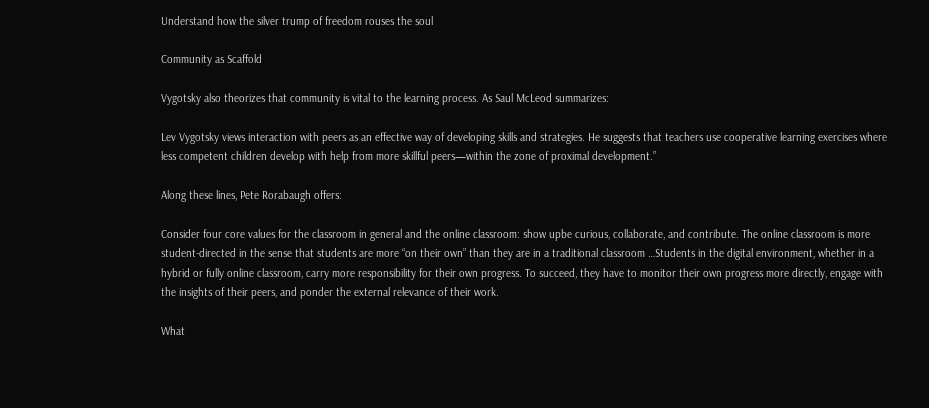Understand how the silver trump of freedom rouses the soul

Community as Scaffold

Vygotsky also theorizes that community is vital to the learning process. As Saul McLeod summarizes:

Lev Vygotsky views interaction with peers as an effective way of developing skills and strategies. He suggests that teachers use cooperative learning exercises where less competent children develop with help from more skillful peers—within the zone of proximal development.”

Along these lines, Pete Rorabaugh offers:

Consider four core values for the classroom in general and the online classroom: show upbe curious, collaborate, and contribute. The online classroom is more student-directed in the sense that students are more “on their own” than they are in a traditional classroom …Students in the digital environment, whether in a hybrid or fully online classroom, carry more responsibility for their own progress. To succeed, they have to monitor their own progress more directly, engage with the insights of their peers, and ponder the external relevance of their work.

What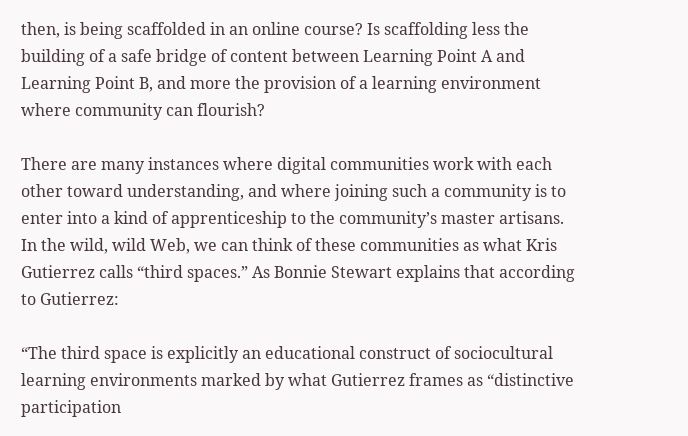then, is being scaffolded in an online course? Is scaffolding less the building of a safe bridge of content between Learning Point A and Learning Point B, and more the provision of a learning environment where community can flourish?

There are many instances where digital communities work with each other toward understanding, and where joining such a community is to enter into a kind of apprenticeship to the community’s master artisans. In the wild, wild Web, we can think of these communities as what Kris Gutierrez calls “third spaces.” As Bonnie Stewart explains that according to Gutierrez:

“The third space is explicitly an educational construct of sociocultural learning environments marked by what Gutierrez frames as “distinctive participation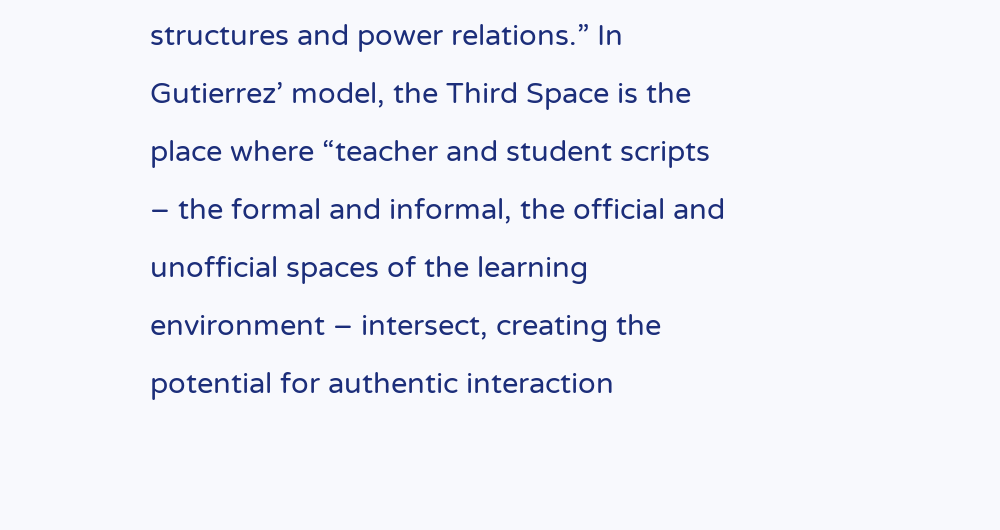structures and power relations.” In Gutierrez’ model, the Third Space is the place where “teacher and student scripts – the formal and informal, the official and unofficial spaces of the learning environment – intersect, creating the potential for authentic interaction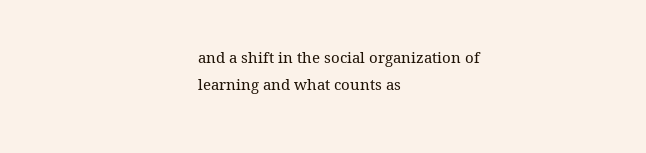and a shift in the social organization of learning and what counts as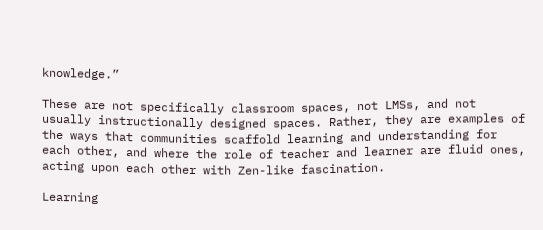knowledge.”

These are not specifically classroom spaces, not LMSs, and not usually instructionally designed spaces. Rather, they are examples of the ways that communities scaffold learning and understanding for each other, and where the role of teacher and learner are fluid ones, acting upon each other with Zen-like fascination.

Learning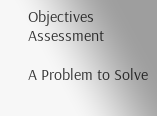Objectives Assessment

A Problem to Solve